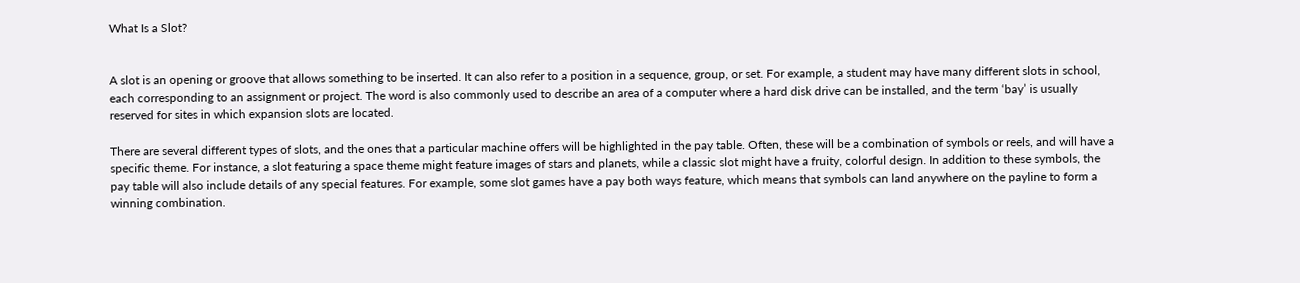What Is a Slot?


A slot is an opening or groove that allows something to be inserted. It can also refer to a position in a sequence, group, or set. For example, a student may have many different slots in school, each corresponding to an assignment or project. The word is also commonly used to describe an area of a computer where a hard disk drive can be installed, and the term ‘bay’ is usually reserved for sites in which expansion slots are located.

There are several different types of slots, and the ones that a particular machine offers will be highlighted in the pay table. Often, these will be a combination of symbols or reels, and will have a specific theme. For instance, a slot featuring a space theme might feature images of stars and planets, while a classic slot might have a fruity, colorful design. In addition to these symbols, the pay table will also include details of any special features. For example, some slot games have a pay both ways feature, which means that symbols can land anywhere on the payline to form a winning combination.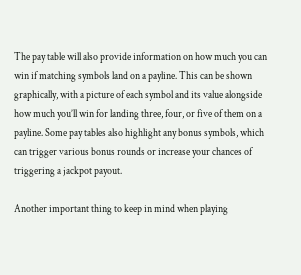The pay table will also provide information on how much you can win if matching symbols land on a payline. This can be shown graphically, with a picture of each symbol and its value alongside how much you’ll win for landing three, four, or five of them on a payline. Some pay tables also highlight any bonus symbols, which can trigger various bonus rounds or increase your chances of triggering a jackpot payout.

Another important thing to keep in mind when playing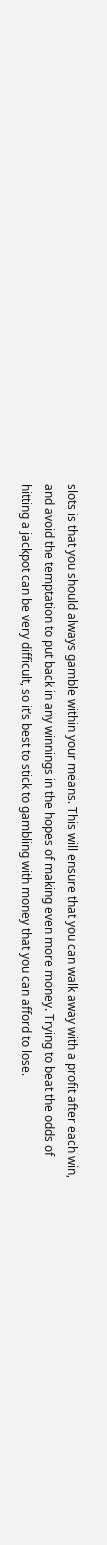slots is that you should always gamble within your means. This will ensure that you can walk away with a profit after each win, and avoid the temptation to put back in any winnings in the hopes of making even more money. Trying to beat the odds of hitting a jackpot can be very difficult, so it’s best to stick to gambling with money that you can afford to lose.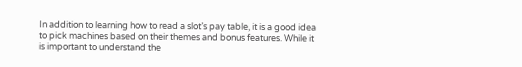In addition to learning how to read a slot’s pay table, it is a good idea to pick machines based on their themes and bonus features. While it is important to understand the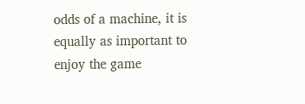odds of a machine, it is equally as important to enjoy the game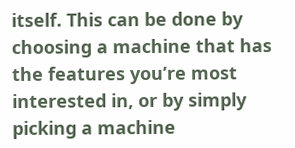itself. This can be done by choosing a machine that has the features you’re most interested in, or by simply picking a machine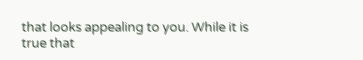that looks appealing to you. While it is true that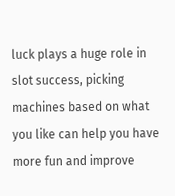luck plays a huge role in slot success, picking machines based on what you like can help you have more fun and improve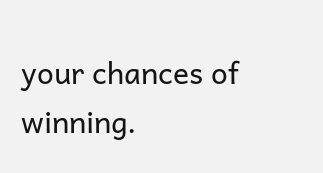your chances of winning.